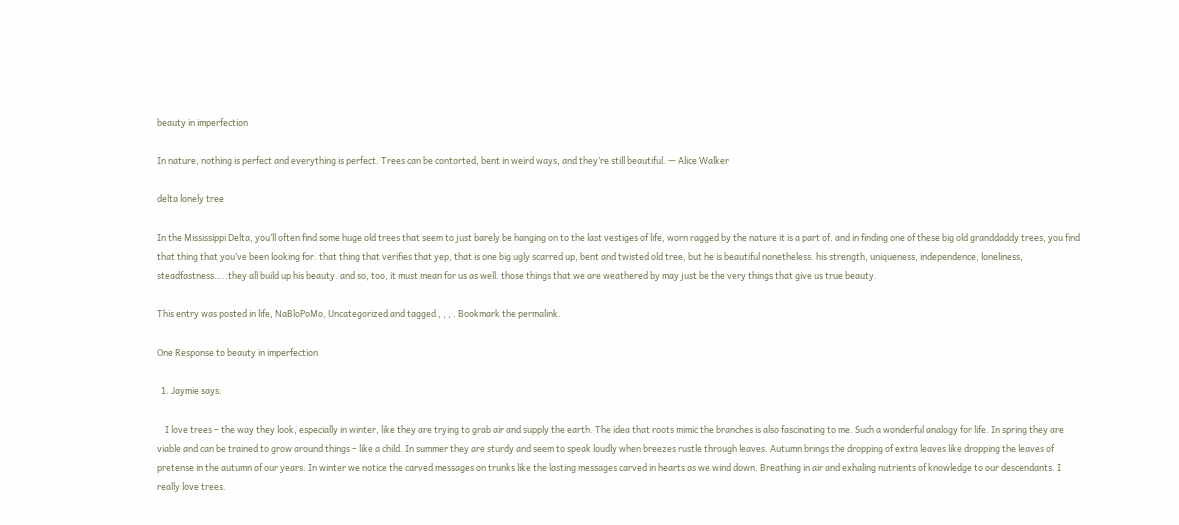beauty in imperfection

In nature, nothing is perfect and everything is perfect. Trees can be contorted, bent in weird ways, and they’re still beautiful. — Alice Walker

delta lonely tree

In the Mississippi Delta, you’ll often find some huge old trees that seem to just barely be hanging on to the last vestiges of life, worn ragged by the nature it is a part of. and in finding one of these big old granddaddy trees, you find that thing that you’ve been looking for. that thing that verifies that yep, that is one big ugly scarred up, bent and twisted old tree, but he is beautiful nonetheless. his strength, uniqueness, independence, loneliness, steadfastness…..they all build up his beauty. and so, too, it must mean for us as well. those things that we are weathered by may just be the very things that give us true beauty.

This entry was posted in life, NaBloPoMo, Uncategorized and tagged , , , . Bookmark the permalink.

One Response to beauty in imperfection

  1. Jaymie says:

    I love trees – the way they look, especially in winter, like they are trying to grab air and supply the earth. The idea that roots mimic the branches is also fascinating to me. Such a wonderful analogy for life. In spring they are viable and can be trained to grow around things – like a child. In summer they are sturdy and seem to speak loudly when breezes rustle through leaves. Autumn brings the dropping of extra leaves like dropping the leaves of pretense in the autumn of our years. In winter we notice the carved messages on trunks like the lasting messages carved in hearts as we wind down. Breathing in air and exhaling nutrients of knowledge to our descendants. I really love trees.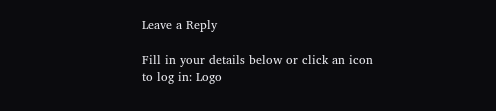Leave a Reply

Fill in your details below or click an icon to log in: Logo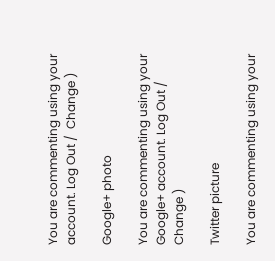You are commenting using your account. Log Out /  Change )

Google+ photo

You are commenting using your Google+ account. Log Out /  Change )

Twitter picture

You are commenting using your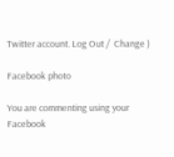Twitter account. Log Out /  Change )

Facebook photo

You are commenting using your Facebook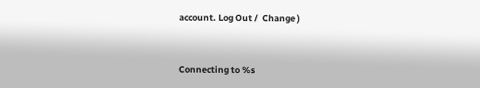account. Log Out /  Change )


Connecting to %s